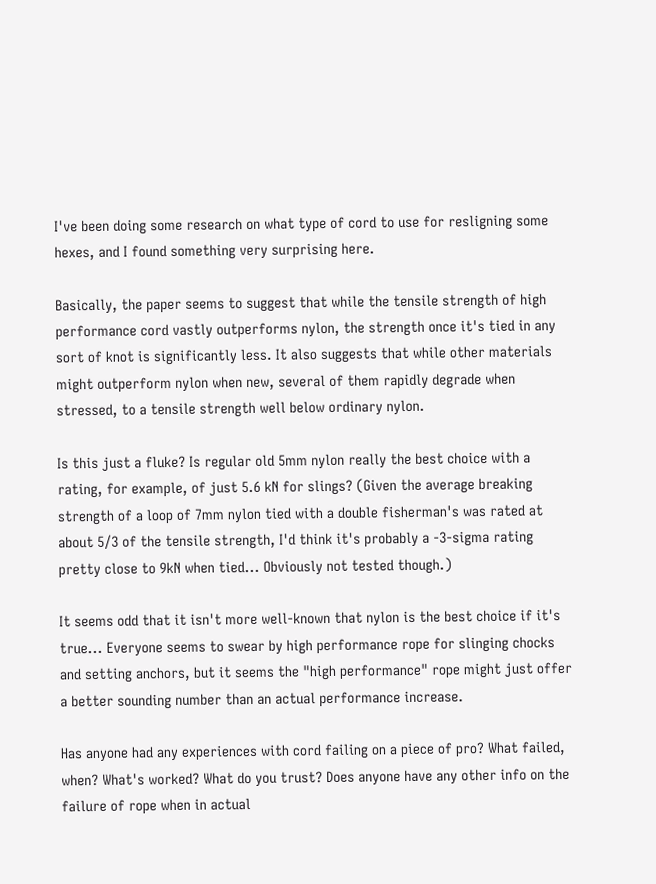I've been doing some research on what type of cord to use for resligning some hexes, and I found something very surprising here.

Basically, the paper seems to suggest that while the tensile strength of high performance cord vastly outperforms nylon, the strength once it's tied in any sort of knot is significantly less. It also suggests that while other materials might outperform nylon when new, several of them rapidly degrade when stressed, to a tensile strength well below ordinary nylon.

Is this just a fluke? Is regular old 5mm nylon really the best choice with a rating, for example, of just 5.6 kN for slings? (Given the average breaking strength of a loop of 7mm nylon tied with a double fisherman's was rated at about 5/3 of the tensile strength, I'd think it's probably a -3-sigma rating pretty close to 9kN when tied... Obviously not tested though.)

It seems odd that it isn't more well-known that nylon is the best choice if it's true... Everyone seems to swear by high performance rope for slinging chocks and setting anchors, but it seems the "high performance" rope might just offer a better sounding number than an actual performance increase.

Has anyone had any experiences with cord failing on a piece of pro? What failed, when? What's worked? What do you trust? Does anyone have any other info on the failure of rope when in actual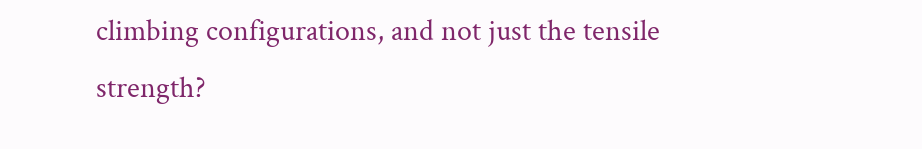climbing configurations, and not just the tensile strength?